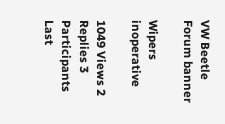VW Beetle Forum banner

Wipers inoperative

1049 Views 2 Replies 3 Participants Last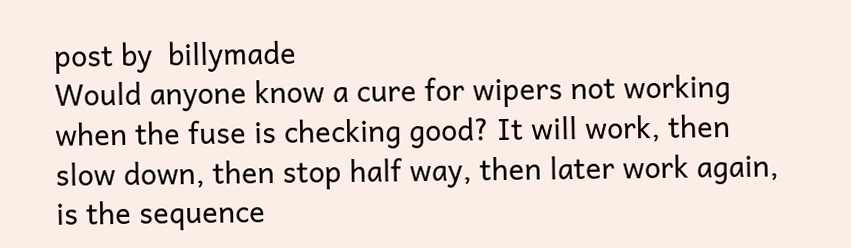post by  billymade
Would anyone know a cure for wipers not working when the fuse is checking good? It will work, then slow down, then stop half way, then later work again, is the sequence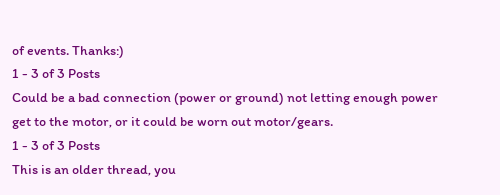of events. Thanks:)
1 - 3 of 3 Posts
Could be a bad connection (power or ground) not letting enough power get to the motor, or it could be worn out motor/gears.
1 - 3 of 3 Posts
This is an older thread, you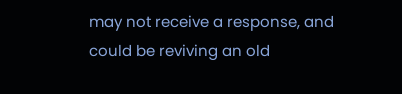may not receive a response, and could be reviving an old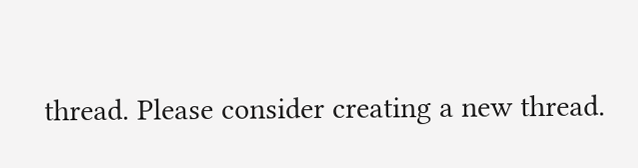thread. Please consider creating a new thread.